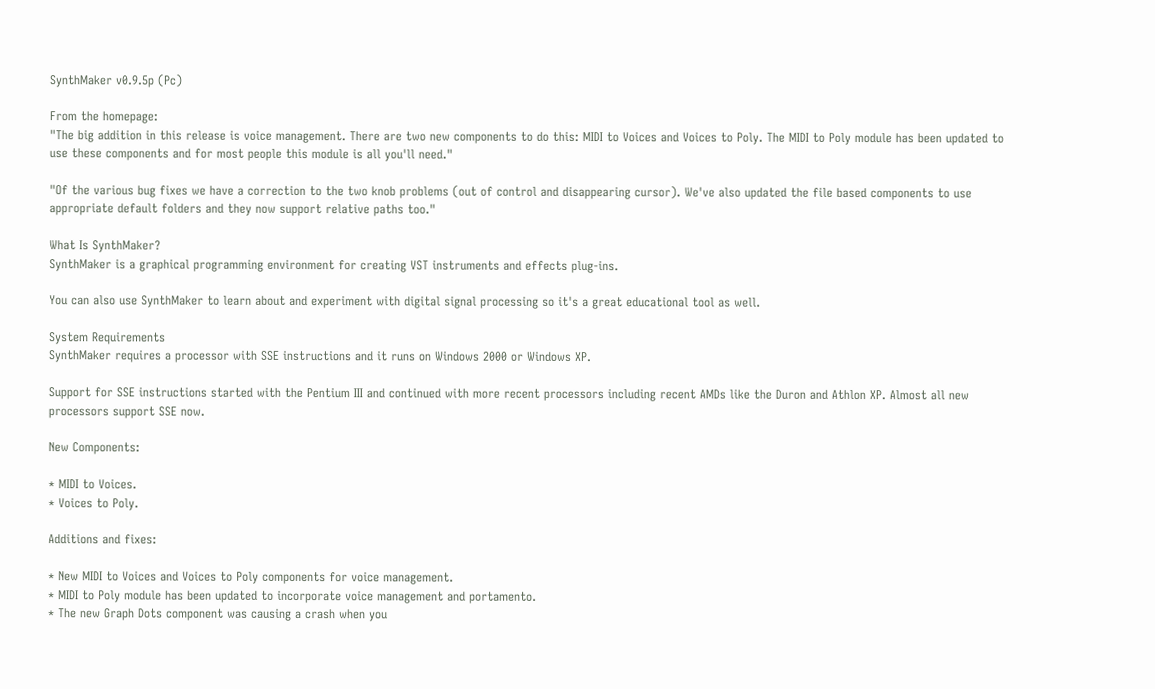SynthMaker v0.9.5p (Pc)

From the homepage:
"The big addition in this release is voice management. There are two new components to do this: MIDI to Voices and Voices to Poly. The MIDI to Poly module has been updated to use these components and for most people this module is all you'll need."

"Of the various bug fixes we have a correction to the two knob problems (out of control and disappearing cursor). We've also updated the file based components to use appropriate default folders and they now support relative paths too."

What Is SynthMaker?
SynthMaker is a graphical programming environment for creating VST instruments and effects plug-ins.

You can also use SynthMaker to learn about and experiment with digital signal processing so it's a great educational tool as well.

System Requirements
SynthMaker requires a processor with SSE instructions and it runs on Windows 2000 or Windows XP.

Support for SSE instructions started with the Pentium III and continued with more recent processors including recent AMDs like the Duron and Athlon XP. Almost all new processors support SSE now.

New Components:

* MIDI to Voices.
* Voices to Poly.

Additions and fixes:

* New MIDI to Voices and Voices to Poly components for voice management.
* MIDI to Poly module has been updated to incorporate voice management and portamento.
* The new Graph Dots component was causing a crash when you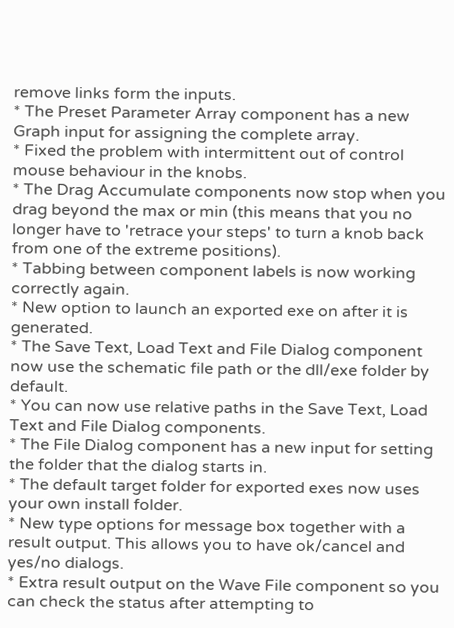remove links form the inputs.
* The Preset Parameter Array component has a new Graph input for assigning the complete array.
* Fixed the problem with intermittent out of control mouse behaviour in the knobs.
* The Drag Accumulate components now stop when you drag beyond the max or min (this means that you no longer have to 'retrace your steps' to turn a knob back from one of the extreme positions).
* Tabbing between component labels is now working correctly again.
* New option to launch an exported exe on after it is generated.
* The Save Text, Load Text and File Dialog component now use the schematic file path or the dll/exe folder by default.
* You can now use relative paths in the Save Text, Load Text and File Dialog components.
* The File Dialog component has a new input for setting the folder that the dialog starts in.
* The default target folder for exported exes now uses your own install folder.
* New type options for message box together with a result output. This allows you to have ok/cancel and yes/no dialogs.
* Extra result output on the Wave File component so you can check the status after attempting to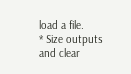load a file.
* Size outputs and clear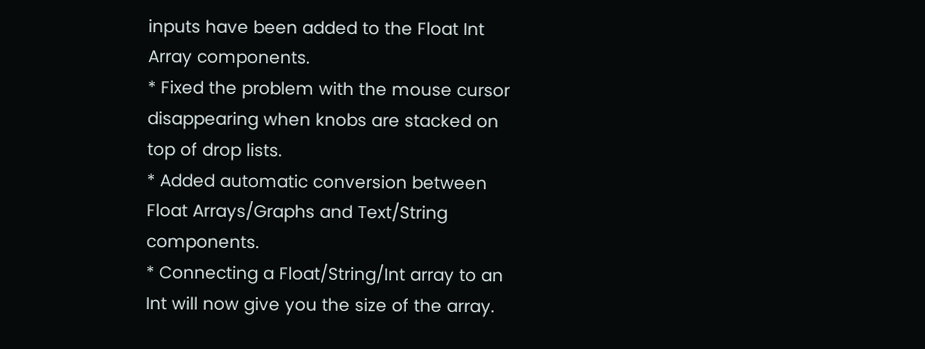inputs have been added to the Float Int Array components.
* Fixed the problem with the mouse cursor disappearing when knobs are stacked on top of drop lists.
* Added automatic conversion between Float Arrays/Graphs and Text/String components.
* Connecting a Float/String/Int array to an Int will now give you the size of the array.